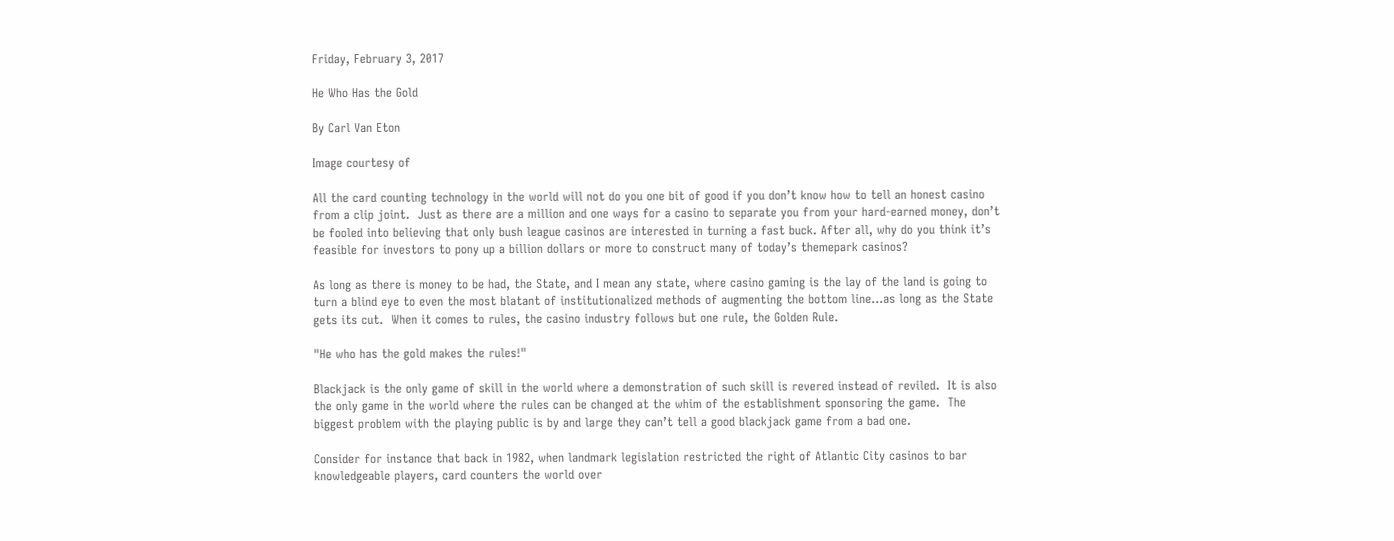Friday, February 3, 2017

He Who Has the Gold

By Carl Van Eton

Image courtesy of

All the card counting technology in the world will not do you one bit of good if you don’t know how to tell an honest casino from a clip joint.  Just as there are a million and one ways for a casino to separate you from your hard-earned money, don’t be fooled into believing that only bush league casinos are interested in turning a fast buck. After all, why do you think it’s feasible for investors to pony up a billion dollars or more to construct many of today’s themepark casinos?

As long as there is money to be had, the State, and I mean any state, where casino gaming is the lay of the land is going to turn a blind eye to even the most blatant of institutionalized methods of augmenting the bottom line…as long as the State gets its cut.  When it comes to rules, the casino industry follows but one rule, the Golden Rule.

"He who has the gold makes the rules!"

Blackjack is the only game of skill in the world where a demonstration of such skill is revered instead of reviled.  It is also the only game in the world where the rules can be changed at the whim of the establishment sponsoring the game.  The biggest problem with the playing public is by and large they can’t tell a good blackjack game from a bad one.

Consider for instance that back in 1982, when landmark legislation restricted the right of Atlantic City casinos to bar knowledgeable players, card counters the world over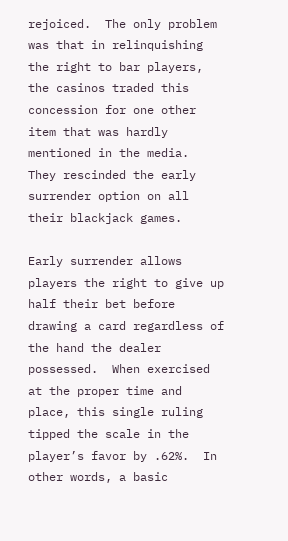rejoiced.  The only problem was that in relinquishing the right to bar players, the casinos traded this concession for one other item that was hardly mentioned in the media.  They rescinded the early surrender option on all their blackjack games.

Early surrender allows players the right to give up half their bet before drawing a card regardless of the hand the dealer possessed.  When exercised at the proper time and place, this single ruling tipped the scale in the player’s favor by .62%.  In other words, a basic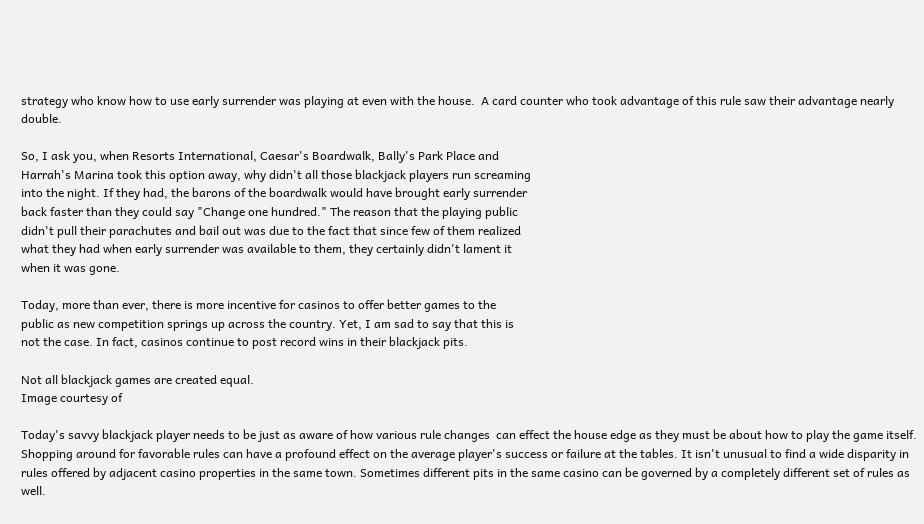strategy who know how to use early surrender was playing at even with the house.  A card counter who took advantage of this rule saw their advantage nearly double.

So, I ask you, when Resorts International, Caesar's Boardwalk, Bally's Park Place and
Harrah's Marina took this option away, why didn't all those blackjack players run screaming
into the night. If they had, the barons of the boardwalk would have brought early surrender
back faster than they could say "Change one hundred." The reason that the playing public
didn't pull their parachutes and bail out was due to the fact that since few of them realized
what they had when early surrender was available to them, they certainly didn't lament it
when it was gone.

Today, more than ever, there is more incentive for casinos to offer better games to the
public as new competition springs up across the country. Yet, I am sad to say that this is
not the case. In fact, casinos continue to post record wins in their blackjack pits.

Not all blackjack games are created equal.
Image courtesy of

Today's savvy blackjack player needs to be just as aware of how various rule changes  can effect the house edge as they must be about how to play the game itself. Shopping around for favorable rules can have a profound effect on the average player's success or failure at the tables. It isn't unusual to find a wide disparity in rules offered by adjacent casino properties in the same town. Sometimes different pits in the same casino can be governed by a completely different set of rules as well.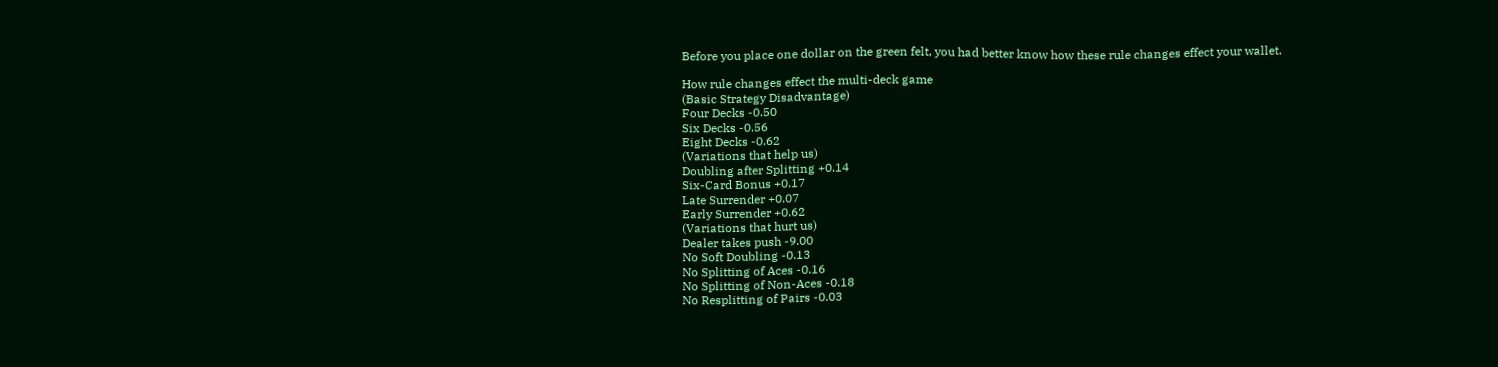Before you place one dollar on the green felt, you had better know how these rule changes effect your wallet.

How rule changes effect the multi-deck game
(Basic Strategy Disadvantage)
Four Decks -0.50
Six Decks -0.56
Eight Decks -0.62
(Variations that help us)
Doubling after Splitting +0.14
Six-Card Bonus +0.17
Late Surrender +0.07
Early Surrender +0.62
(Variations that hurt us)
Dealer takes push -9.00
No Soft Doubling -0.13
No Splitting of Aces -0.16
No Splitting of Non-Aces -0.18
No Resplitting of Pairs -0.03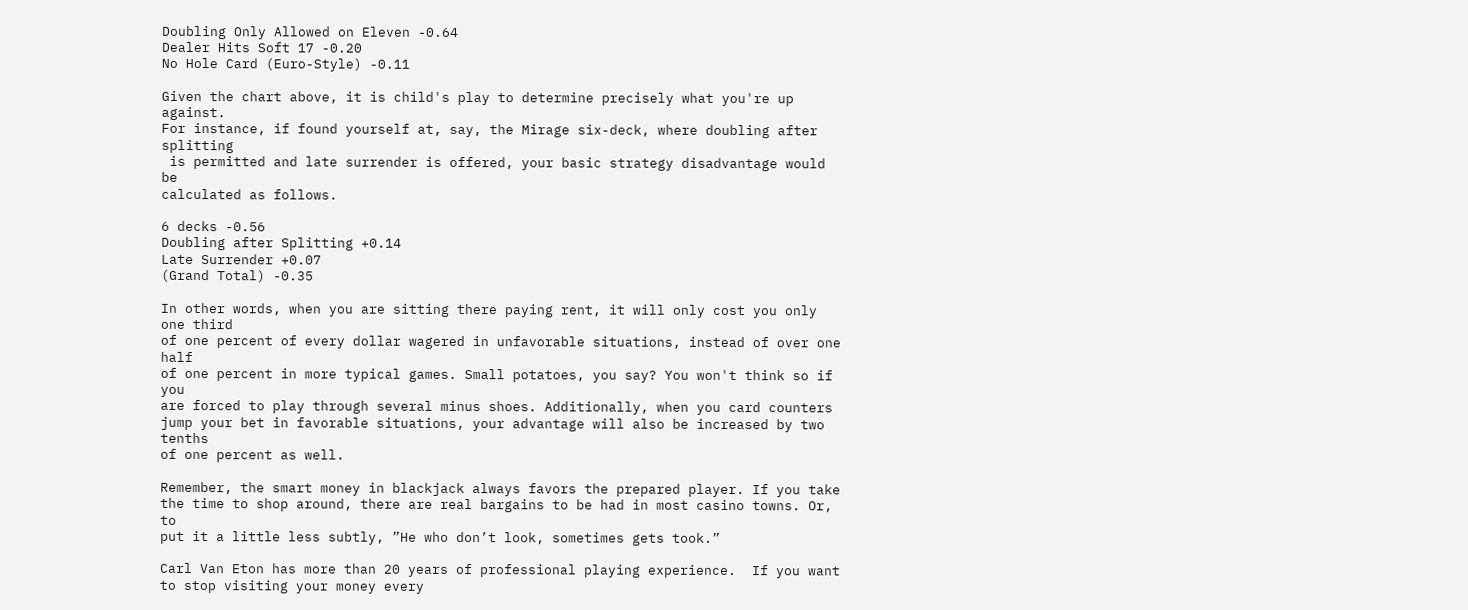Doubling Only Allowed on Eleven -0.64
Dealer Hits Soft 17 -0.20
No Hole Card (Euro-Style) -0.11

Given the chart above, it is child's play to determine precisely what you're up against.
For instance, if found yourself at, say, the Mirage six-deck, where doubling after splitting
 is permitted and late surrender is offered, your basic strategy disadvantage would be
calculated as follows.

6 decks -0.56
Doubling after Splitting +0.14
Late Surrender +0.07
(Grand Total) -0.35

In other words, when you are sitting there paying rent, it will only cost you only one third
of one percent of every dollar wagered in unfavorable situations, instead of over one half
of one percent in more typical games. Small potatoes, you say? You won't think so if you
are forced to play through several minus shoes. Additionally, when you card counters
jump your bet in favorable situations, your advantage will also be increased by two tenths
of one percent as well.

Remember, the smart money in blackjack always favors the prepared player. If you take
the time to shop around, there are real bargains to be had in most casino towns. Or, to
put it a little less subtly, ”He who don’t look, sometimes gets took.”

Carl Van Eton has more than 20 years of professional playing experience.  If you want
to stop visiting your money every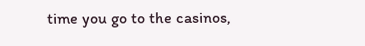time you go to the casinos,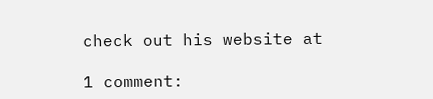check out his website at

1 comment: